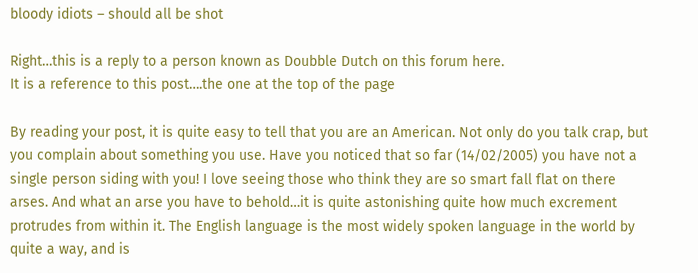bloody idiots – should all be shot

Right…this is a reply to a person known as Doubble Dutch on this forum here.
It is a reference to this post….the one at the top of the page

By reading your post, it is quite easy to tell that you are an American. Not only do you talk crap, but you complain about something you use. Have you noticed that so far (14/02/2005) you have not a single person siding with you! I love seeing those who think they are so smart fall flat on there arses. And what an arse you have to behold…it is quite astonishing quite how much excrement protrudes from within it. The English language is the most widely spoken language in the world by quite a way, and is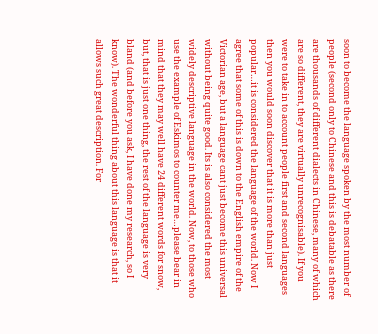soon to become the language spoken by the most number of people (second only to Chinese and this is debatable as there are thousands of different dialects in Chinese, many of which are so different, they are virtually unrecognisable). If you were to take in to account people first and second languages then you would soon discover that it is more than just popular…it is considered the language of the world. Now I agree that some of this is down to the English empire of the Victorian age, but a language cant just become this universal without being quite good. Its is also considered the most widely descriptive language in the world. Now, to those who use the example of Eskimos to counter me…please bear in mind that they may well have 24 different words for snow, but, that is just one thing, the rest of the language is very bland (and before you ask, I have done my research, so I know). The wonderful thing about this language is that it allows such great description. For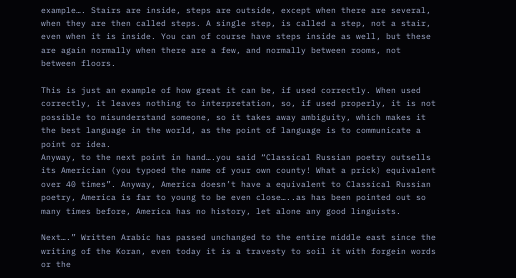example…. Stairs are inside, steps are outside, except when there are several, when they are then called steps. A single step, is called a step, not a stair, even when it is inside. You can of course have steps inside as well, but these are again normally when there are a few, and normally between rooms, not between floors.

This is just an example of how great it can be, if used correctly. When used correctly, it leaves nothing to interpretation, so, if used properly, it is not possible to misunderstand someone, so it takes away ambiguity, which makes it the best language in the world, as the point of language is to communicate a point or idea.
Anyway, to the next point in hand….you said “Classical Russian poetry outsells its Americian (you typoed the name of your own county! What a prick) equivalent over 40 times”. Anyway, America doesn’t have a equivalent to Classical Russian poetry, America is far to young to be even close…..as has been pointed out so many times before, America has no history, let alone any good linguists.

Next….” Written Arabic has passed unchanged to the entire middle east since the writing of the Koran, even today it is a travesty to soil it with forgein words or the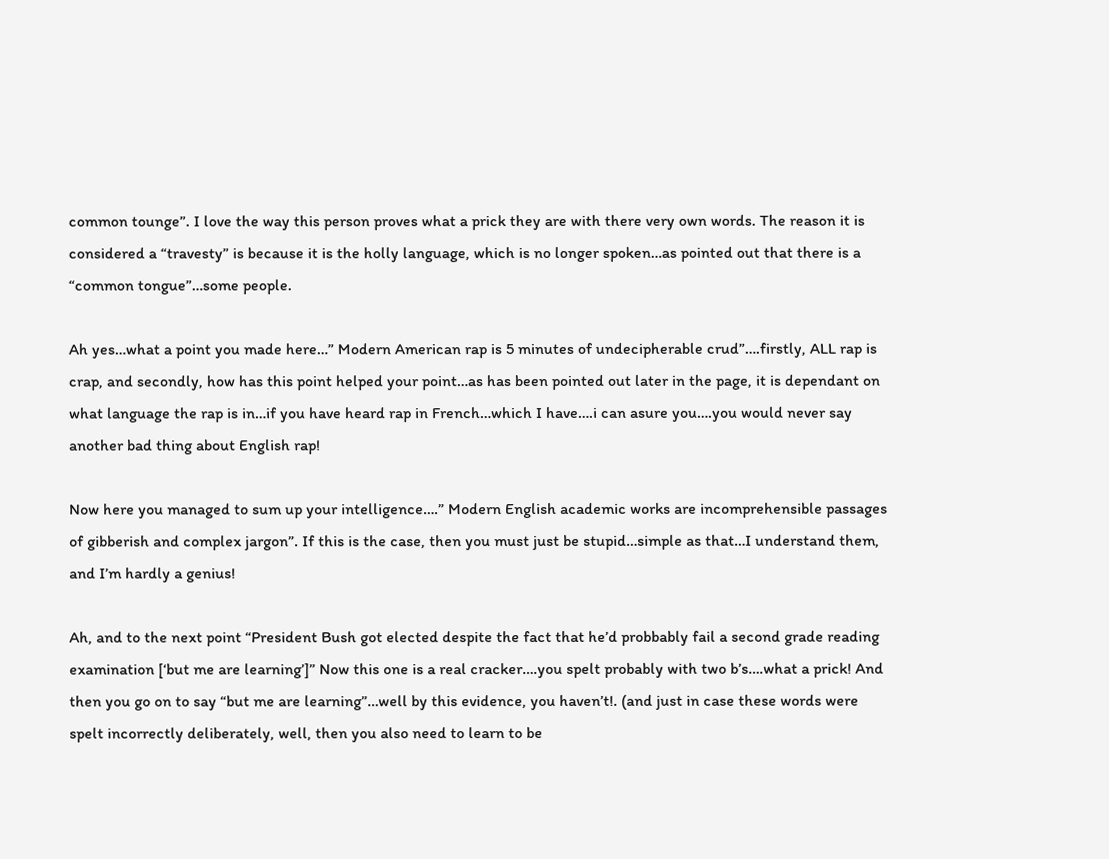common tounge”. I love the way this person proves what a prick they are with there very own words. The reason it is considered a “travesty” is because it is the holly language, which is no longer spoken…as pointed out that there is a “common tongue”…some people.

Ah yes…what a point you made here…” Modern American rap is 5 minutes of undecipherable crud”….firstly, ALL rap is crap, and secondly, how has this point helped your point…as has been pointed out later in the page, it is dependant on what language the rap is in…if you have heard rap in French…which I have….i can asure you….you would never say another bad thing about English rap!

Now here you managed to sum up your intelligence….” Modern English academic works are incomprehensible passages of gibberish and complex jargon”. If this is the case, then you must just be stupid…simple as that…I understand them, and I’m hardly a genius!

Ah, and to the next point “President Bush got elected despite the fact that he’d probbably fail a second grade reading examination [‘but me are learning’]” Now this one is a real cracker….you spelt probably with two b’s….what a prick! And then you go on to say “but me are learning”…well by this evidence, you haven’t!. (and just in case these words were spelt incorrectly deliberately, well, then you also need to learn to be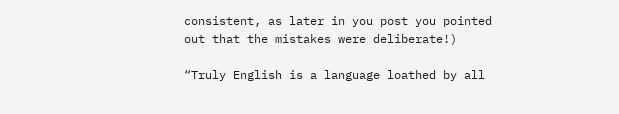consistent, as later in you post you pointed out that the mistakes were deliberate!)

“Truly English is a language loathed by all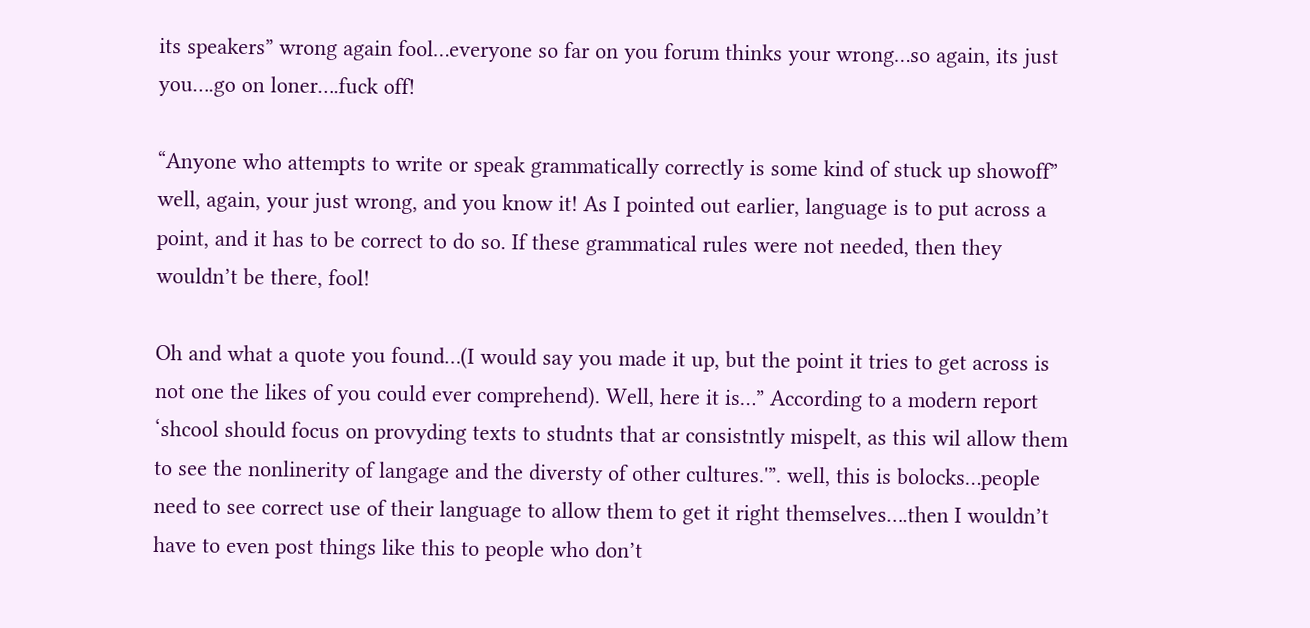its speakers” wrong again fool…everyone so far on you forum thinks your wrong…so again, its just you….go on loner….fuck off!

“Anyone who attempts to write or speak grammatically correctly is some kind of stuck up showoff” well, again, your just wrong, and you know it! As I pointed out earlier, language is to put across a point, and it has to be correct to do so. If these grammatical rules were not needed, then they wouldn’t be there, fool!

Oh and what a quote you found…(I would say you made it up, but the point it tries to get across is not one the likes of you could ever comprehend). Well, here it is…” According to a modern report ‘shcool should focus on provyding texts to studnts that ar consistntly mispelt, as this wil allow them to see the nonlinerity of langage and the diversty of other cultures.'”. well, this is bolocks…people need to see correct use of their language to allow them to get it right themselves….then I wouldn’t have to even post things like this to people who don’t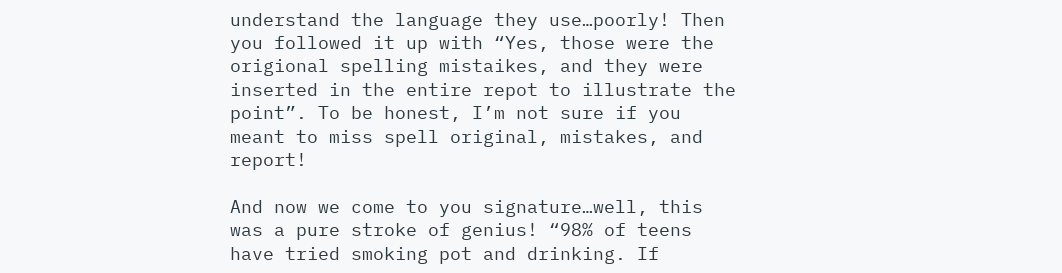understand the language they use…poorly! Then you followed it up with “Yes, those were the origional spelling mistaikes, and they were inserted in the entire repot to illustrate the point”. To be honest, I’m not sure if you meant to miss spell original, mistakes, and report!

And now we come to you signature…well, this was a pure stroke of genius! “98% of teens have tried smoking pot and drinking. If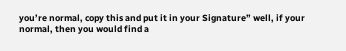you’re normal, copy this and put it in your Signature” well, if your normal, then you would find a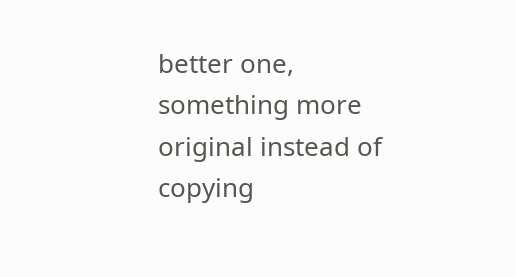better one, something more original instead of copying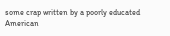some crap written by a poorly educated American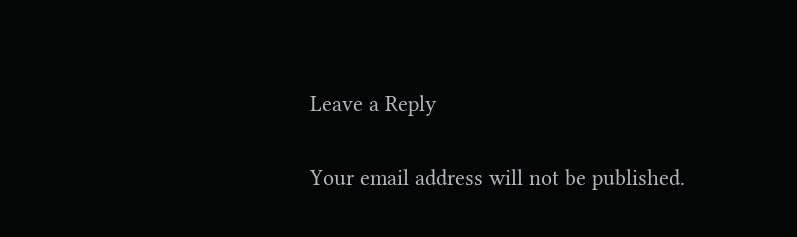Leave a Reply

Your email address will not be published.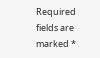Required fields are marked *